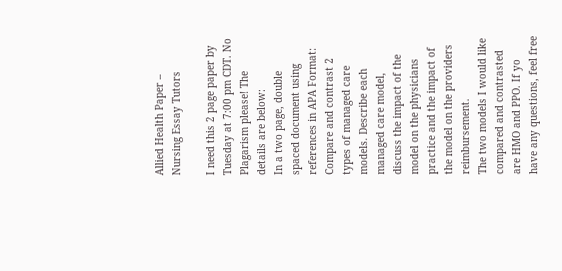Allied Health Paper – Nursing Essay Tutors

I need this 2 page paper by Tuesday at 7:00 pm CDT. No Plagarism please! The details are below:
In a two page, double spaced document using references in APA Format: Compare and contrast 2 types of managed care models. Describe each managed care model, discuss the impact of the model on the physicians practice and the impact of the model on the providers reimbursement.
The two models I would like compared and contrasted are HMO and PPO. If yo have any questions, feel free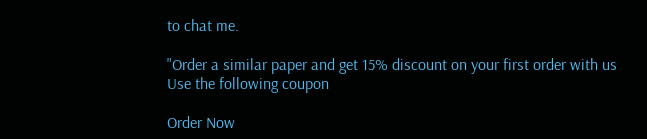to chat me.

"Order a similar paper and get 15% discount on your first order with us
Use the following coupon

Order Now